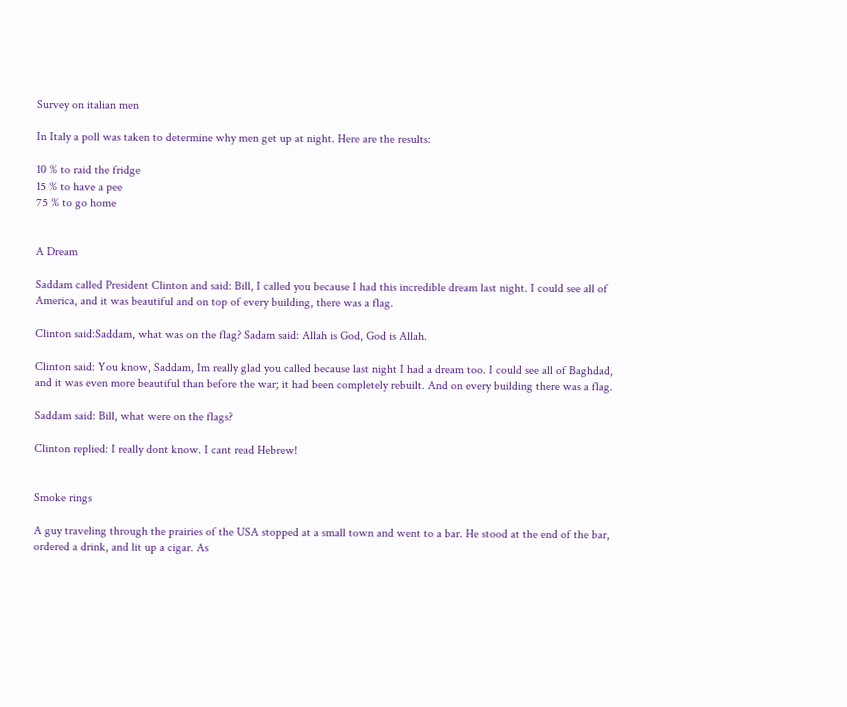Survey on italian men

In Italy a poll was taken to determine why men get up at night. Here are the results:

10 % to raid the fridge
15 % to have a pee
75 % to go home


A Dream

Saddam called President Clinton and said: Bill, I called you because I had this incredible dream last night. I could see all of America, and it was beautiful and on top of every building, there was a flag.

Clinton said:Saddam, what was on the flag? Sadam said: Allah is God, God is Allah.

Clinton said: You know, Saddam, Im really glad you called because last night I had a dream too. I could see all of Baghdad, and it was even more beautiful than before the war; it had been completely rebuilt. And on every building there was a flag.

Saddam said: Bill, what were on the flags?

Clinton replied: I really dont know. I cant read Hebrew!


Smoke rings

A guy traveling through the prairies of the USA stopped at a small town and went to a bar. He stood at the end of the bar, ordered a drink, and lit up a cigar. As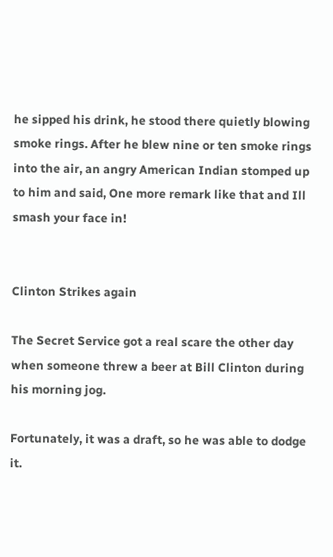he sipped his drink, he stood there quietly blowing smoke rings. After he blew nine or ten smoke rings into the air, an angry American Indian stomped up to him and said, One more remark like that and Ill smash your face in!


Clinton Strikes again

The Secret Service got a real scare the other day when someone threw a beer at Bill Clinton during his morning jog.

Fortunately, it was a draft, so he was able to dodge it.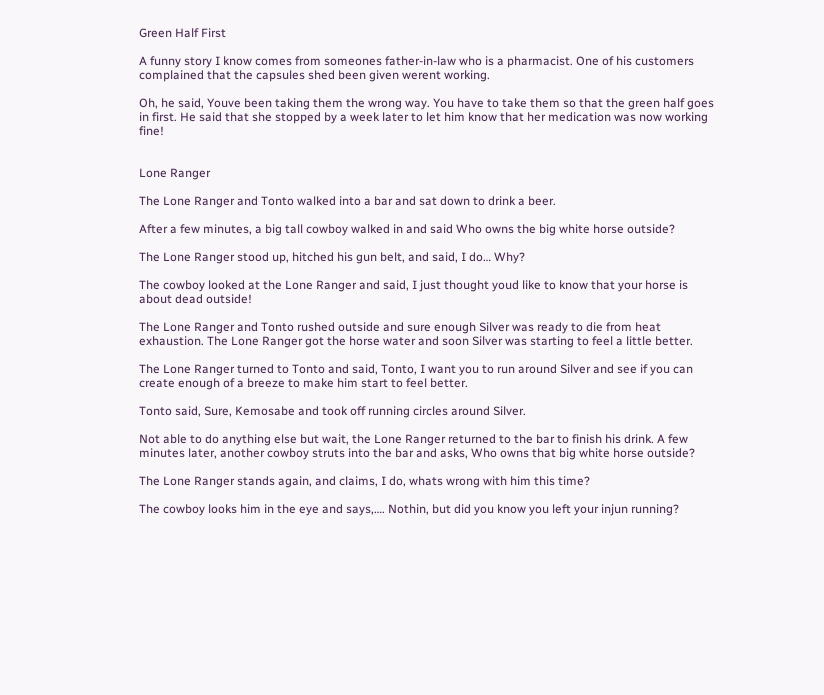Green Half First

A funny story I know comes from someones father-in-law who is a pharmacist. One of his customers complained that the capsules shed been given werent working.

Oh, he said, Youve been taking them the wrong way. You have to take them so that the green half goes in first. He said that she stopped by a week later to let him know that her medication was now working fine!


Lone Ranger

The Lone Ranger and Tonto walked into a bar and sat down to drink a beer.

After a few minutes, a big tall cowboy walked in and said Who owns the big white horse outside?

The Lone Ranger stood up, hitched his gun belt, and said, I do… Why?

The cowboy looked at the Lone Ranger and said, I just thought youd like to know that your horse is about dead outside!

The Lone Ranger and Tonto rushed outside and sure enough Silver was ready to die from heat exhaustion. The Lone Ranger got the horse water and soon Silver was starting to feel a little better.

The Lone Ranger turned to Tonto and said, Tonto, I want you to run around Silver and see if you can create enough of a breeze to make him start to feel better.

Tonto said, Sure, Kemosabe and took off running circles around Silver.

Not able to do anything else but wait, the Lone Ranger returned to the bar to finish his drink. A few minutes later, another cowboy struts into the bar and asks, Who owns that big white horse outside?

The Lone Ranger stands again, and claims, I do, whats wrong with him this time?

The cowboy looks him in the eye and says,…. Nothin, but did you know you left your injun running?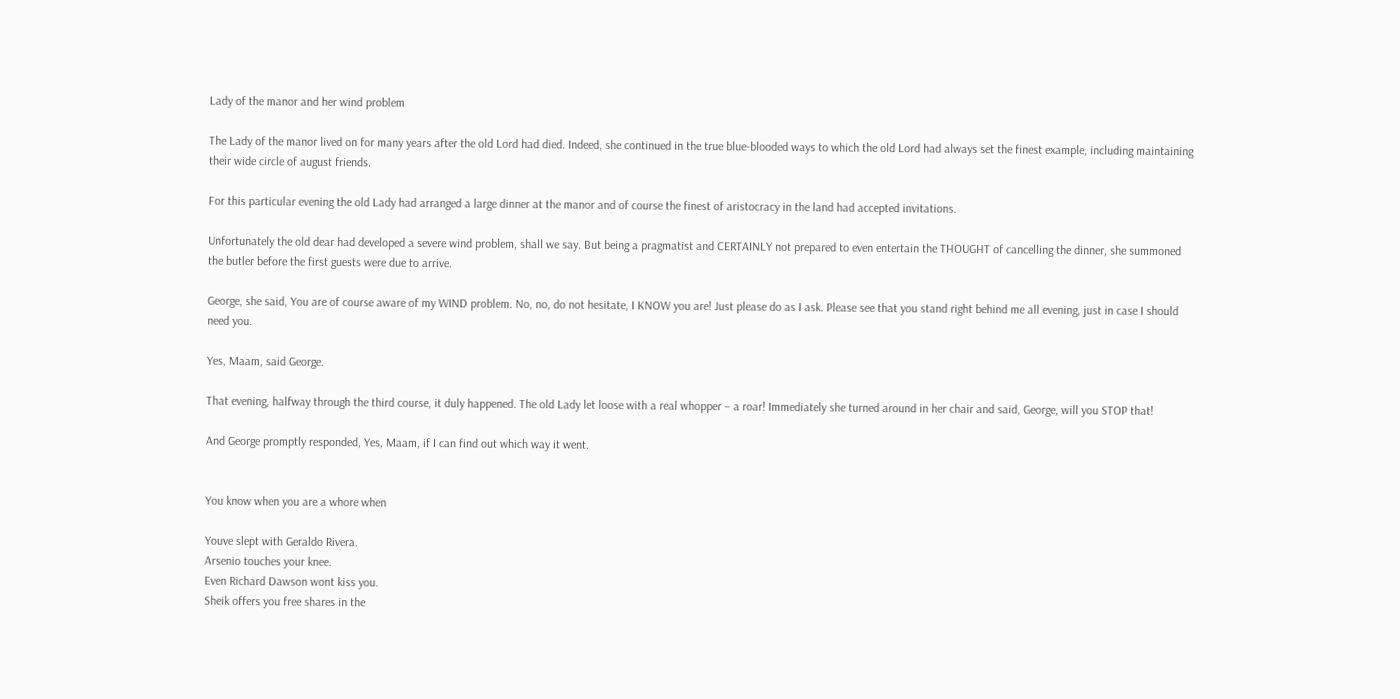Lady of the manor and her wind problem

The Lady of the manor lived on for many years after the old Lord had died. Indeed, she continued in the true blue-blooded ways to which the old Lord had always set the finest example, including maintaining their wide circle of august friends.

For this particular evening the old Lady had arranged a large dinner at the manor and of course the finest of aristocracy in the land had accepted invitations.

Unfortunately the old dear had developed a severe wind problem, shall we say. But being a pragmatist and CERTAINLY not prepared to even entertain the THOUGHT of cancelling the dinner, she summoned the butler before the first guests were due to arrive.

George, she said, You are of course aware of my WIND problem. No, no, do not hesitate, I KNOW you are! Just please do as I ask. Please see that you stand right behind me all evening, just in case I should need you.

Yes, Maam, said George.

That evening, halfway through the third course, it duly happened. The old Lady let loose with a real whopper – a roar! Immediately she turned around in her chair and said, George, will you STOP that!

And George promptly responded, Yes, Maam, if I can find out which way it went.


You know when you are a whore when

Youve slept with Geraldo Rivera.
Arsenio touches your knee.
Even Richard Dawson wont kiss you.
Sheik offers you free shares in the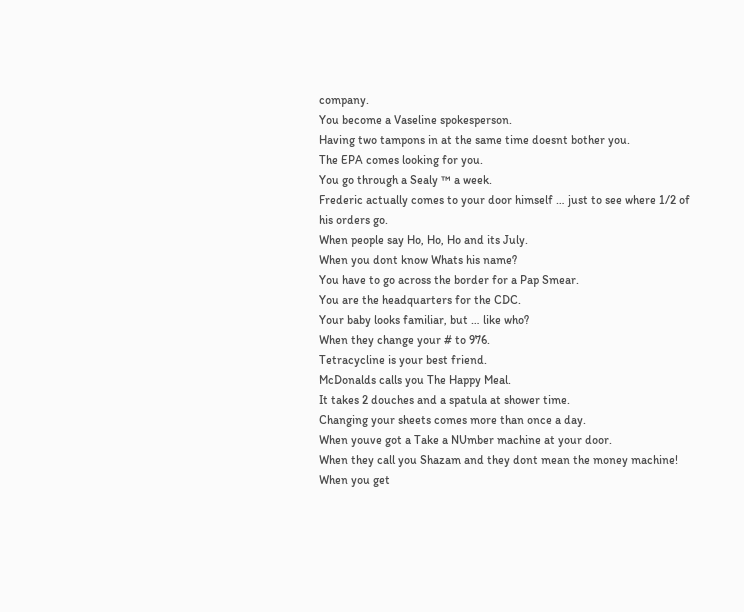company.
You become a Vaseline spokesperson.
Having two tampons in at the same time doesnt bother you.
The EPA comes looking for you.
You go through a Sealy ™ a week.
Frederic actually comes to your door himself … just to see where 1/2 of his orders go.
When people say Ho, Ho, Ho and its July.
When you dont know Whats his name?
You have to go across the border for a Pap Smear.
You are the headquarters for the CDC.
Your baby looks familiar, but … like who?
When they change your # to 976.
Tetracycline is your best friend.
McDonalds calls you The Happy Meal.
It takes 2 douches and a spatula at shower time.
Changing your sheets comes more than once a day.
When youve got a Take a NUmber machine at your door.
When they call you Shazam and they dont mean the money machine!
When you get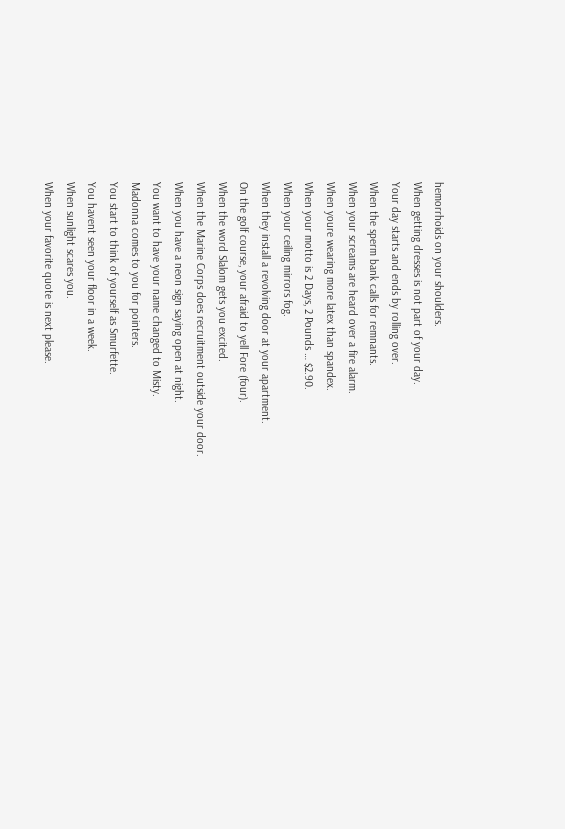hemorrhoids on your shoulders.
When getting dresses is not part of your day.
Your day starts and ends by rolling over.
When the sperm bank calls for remnants.
When your screams are heard over a fire alarm.
When youre wearing more latex than spandex.
When your motto is 2 Days, 2 Pounds … $2.90.
When your ceiling mirrors fog.
When they install a revolving door at your apartment.
On the golf course, your afraid to yell Fore (four).
When the word Slalom gets you excited.
When the Marine Corps does recruitment outside your door.
When you have a neon sign saying open at night.
You want to have your name changed to Misty.
Madonna comes to you for pointers.
You start to think of yourself as Smurfette.
You havent seen your floor in a week.
When sunlight scares you.
When your favorite quote is next please.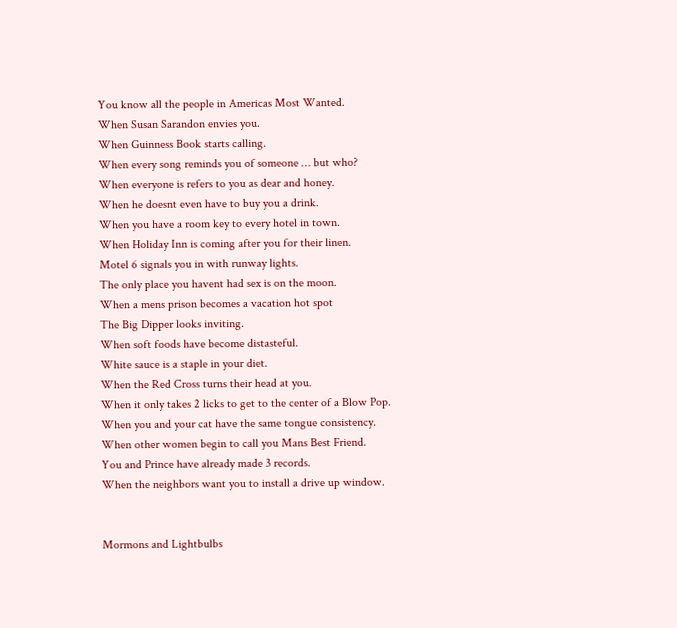You know all the people in Americas Most Wanted.
When Susan Sarandon envies you.
When Guinness Book starts calling.
When every song reminds you of someone … but who?
When everyone is refers to you as dear and honey.
When he doesnt even have to buy you a drink.
When you have a room key to every hotel in town.
When Holiday Inn is coming after you for their linen.
Motel 6 signals you in with runway lights.
The only place you havent had sex is on the moon.
When a mens prison becomes a vacation hot spot
The Big Dipper looks inviting.
When soft foods have become distasteful.
White sauce is a staple in your diet.
When the Red Cross turns their head at you.
When it only takes 2 licks to get to the center of a Blow Pop.
When you and your cat have the same tongue consistency.
When other women begin to call you Mans Best Friend.
You and Prince have already made 3 records.
When the neighbors want you to install a drive up window.


Mormons and Lightbulbs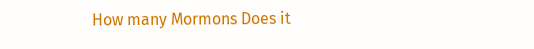How many Mormons Does it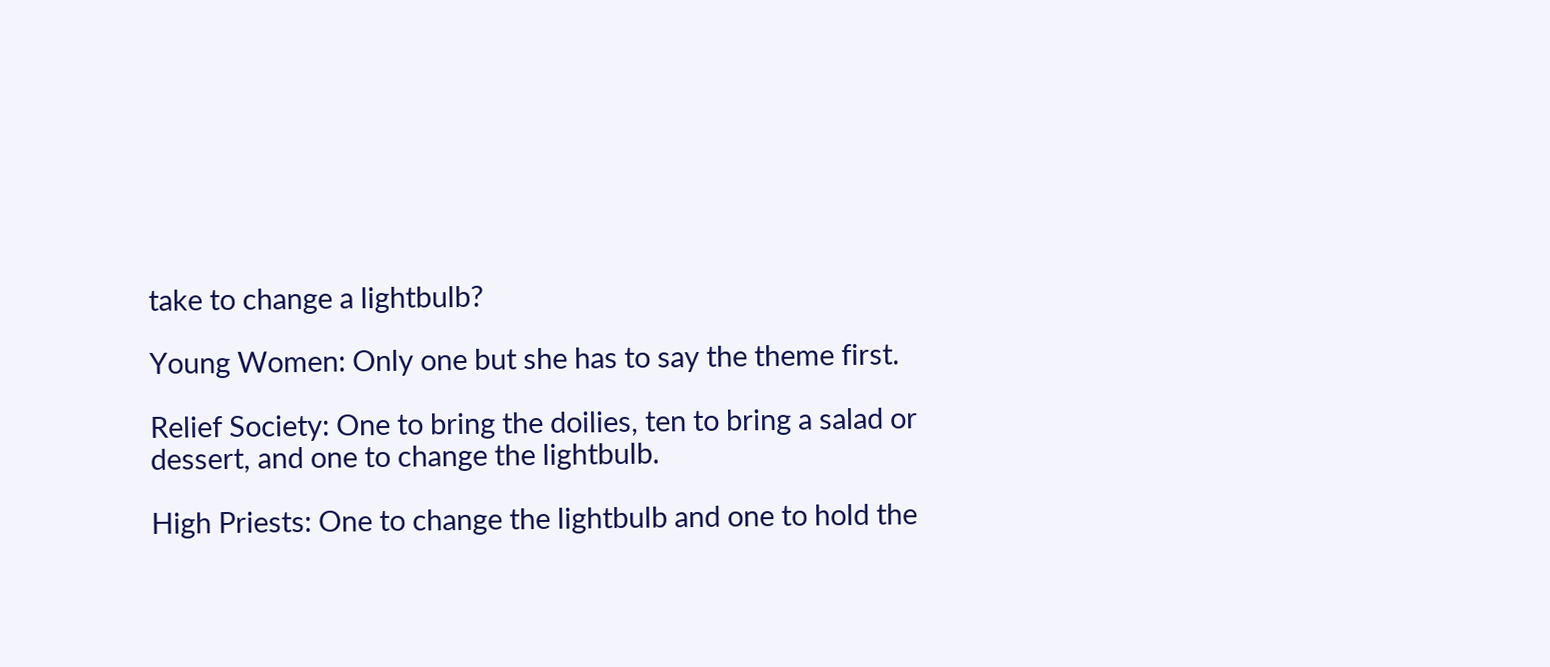take to change a lightbulb?

Young Women: Only one but she has to say the theme first.

Relief Society: One to bring the doilies, ten to bring a salad or dessert, and one to change the lightbulb.

High Priests: One to change the lightbulb and one to hold the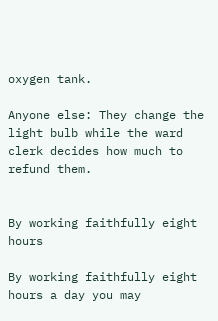oxygen tank.

Anyone else: They change the light bulb while the ward clerk decides how much to refund them.


By working faithfully eight hours

By working faithfully eight hours a day you may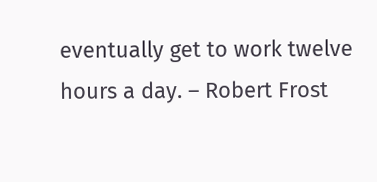eventually get to work twelve hours a day. – Robert Frost